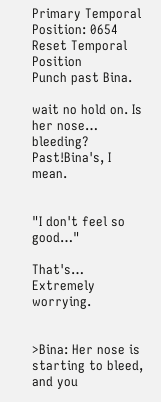Primary Temporal Position: 0654
Reset Temporal Position
Punch past Bina.

wait no hold on. Is her nose… bleeding? Past!Bina's, I mean.


"I don't feel so good…"

That's… Extremely worrying.


>Bina: Her nose is starting to bleed, and you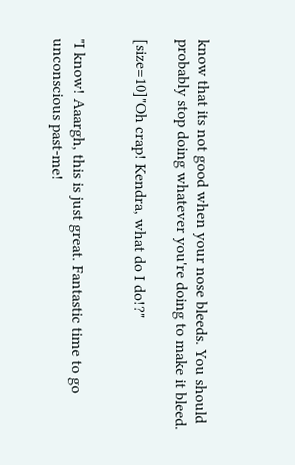know that its not good when your nose bleeds. You should probably stop doing whatever you're doing to make it bleed.

[size=10]"Oh crap! Kendra, what do I do!?"


"I know! Aaargh, this is just great. Fantastic time to go unconscious past-me!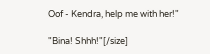Oof - Kendra, help me with her!"

"Bina! Shhh!"[/size]